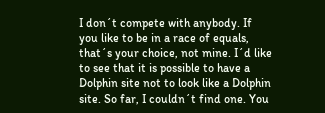I don´t compete with anybody. If you like to be in a race of equals, that´s your choice, not mine. I´d like to see that it is possible to have a Dolphin site not to look like a Dolphin site. So far, I couldn´t find one. You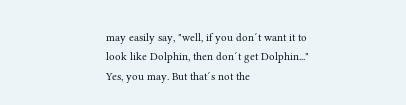may easily say, "well, if you don´t want it to look like Dolphin, then don´t get Dolphin..." Yes, you may. But that´s not the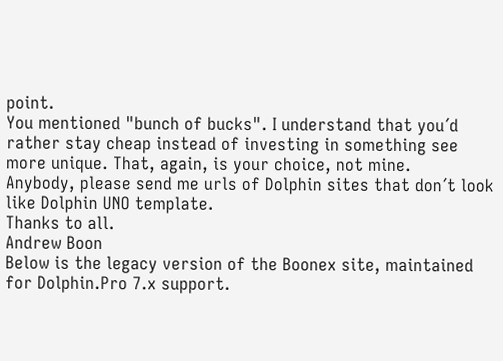point.
You mentioned "bunch of bucks". I understand that you´d rather stay cheap instead of investing in something see more unique. That, again, is your choice, not mine.
Anybody, please send me urls of Dolphin sites that don´t look like Dolphin UNO template.
Thanks to all.
Andrew Boon
Below is the legacy version of the Boonex site, maintained for Dolphin.Pro 7.x support.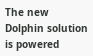The new Dolphin solution is powered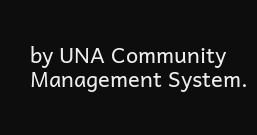by UNA Community Management System.